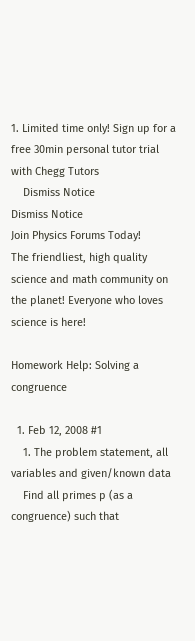1. Limited time only! Sign up for a free 30min personal tutor trial with Chegg Tutors
    Dismiss Notice
Dismiss Notice
Join Physics Forums Today!
The friendliest, high quality science and math community on the planet! Everyone who loves science is here!

Homework Help: Solving a congruence

  1. Feb 12, 2008 #1
    1. The problem statement, all variables and given/known data
    Find all primes p (as a congruence) such that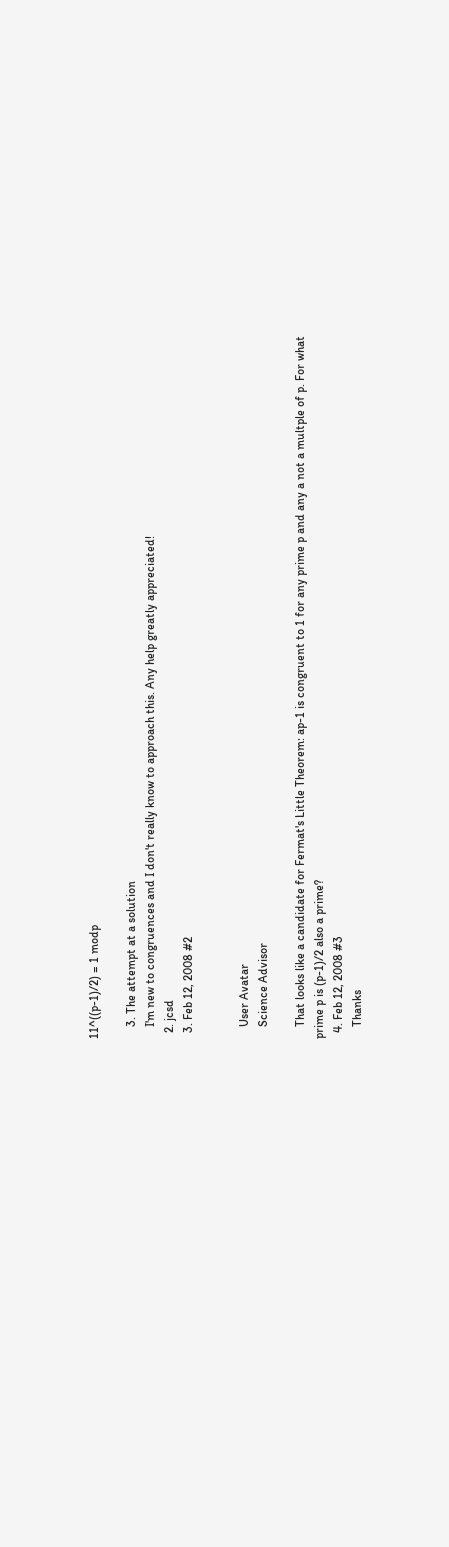11^((p-1)/2) = 1 modp

    3. The attempt at a solution
    I'm new to congruences and I don't really know to approach this. Any help greatly appreciated!
  2. jcsd
  3. Feb 12, 2008 #2


    User Avatar
    Science Advisor

    That looks like a candidate for Fermat's Little Theorem: ap-1 is congruent to 1 for any prime p and any a not a multple of p. For what prime p is (p-1)/2 also a prime?
  4. Feb 12, 2008 #3
    Thanks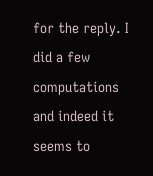for the reply. I did a few computations and indeed it seems to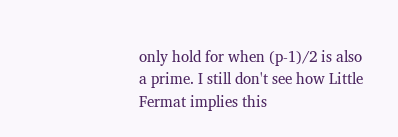only hold for when (p-1)/2 is also a prime. I still don't see how Little Fermat implies this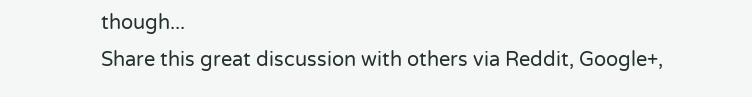though...
Share this great discussion with others via Reddit, Google+,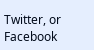Twitter, or Facebook